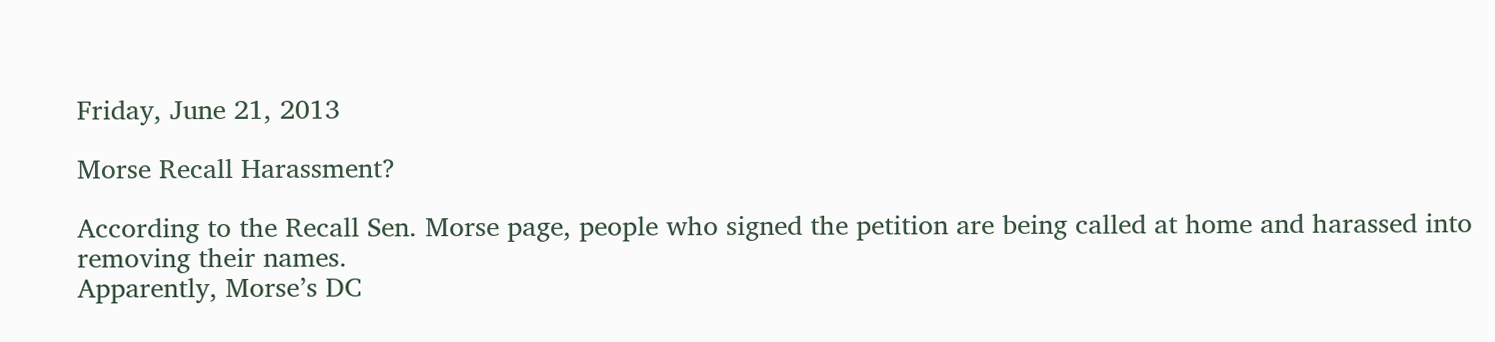Friday, June 21, 2013

Morse Recall Harassment?

According to the Recall Sen. Morse page, people who signed the petition are being called at home and harassed into removing their names.
Apparently, Morse’s DC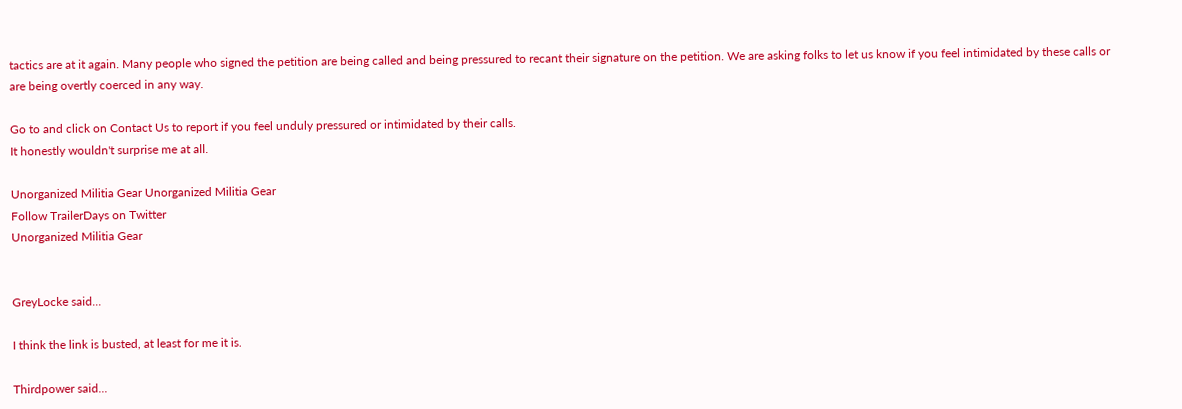tactics are at it again. Many people who signed the petition are being called and being pressured to recant their signature on the petition. We are asking folks to let us know if you feel intimidated by these calls or are being overtly coerced in any way.

Go to and click on Contact Us to report if you feel unduly pressured or intimidated by their calls.
It honestly wouldn't surprise me at all.

Unorganized Militia Gear Unorganized Militia Gear
Follow TrailerDays on Twitter
Unorganized Militia Gear


GreyLocke said...

I think the link is busted, at least for me it is.

Thirdpower said...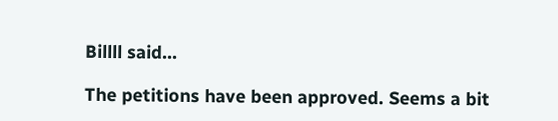Billll said...

The petitions have been approved. Seems a bit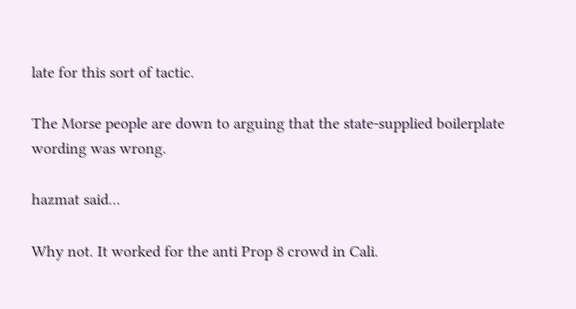late for this sort of tactic.

The Morse people are down to arguing that the state-supplied boilerplate wording was wrong.

hazmat said...

Why not. It worked for the anti Prop 8 crowd in Cali.